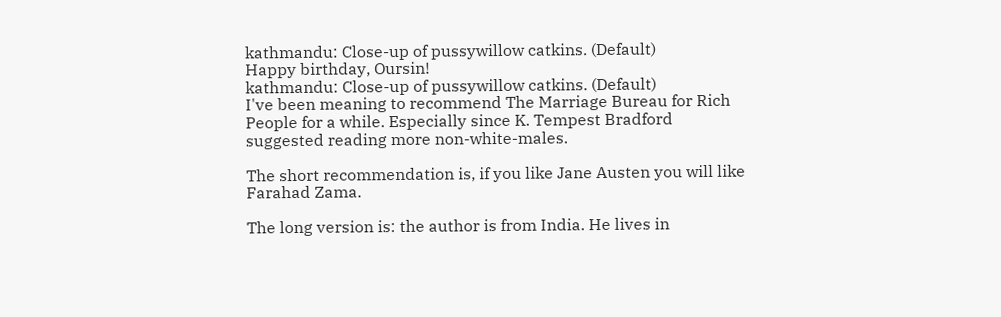kathmandu: Close-up of pussywillow catkins. (Default)
Happy birthday, Oursin!
kathmandu: Close-up of pussywillow catkins. (Default)
I've been meaning to recommend The Marriage Bureau for Rich People for a while. Especially since K. Tempest Bradford suggested reading more non-white-males.

The short recommendation is, if you like Jane Austen you will like Farahad Zama.

The long version is: the author is from India. He lives in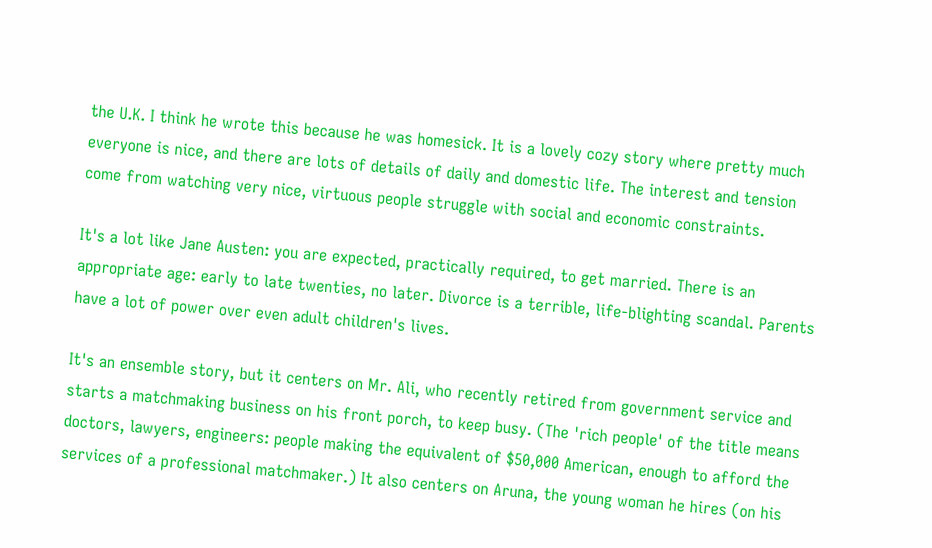the U.K. I think he wrote this because he was homesick. It is a lovely cozy story where pretty much everyone is nice, and there are lots of details of daily and domestic life. The interest and tension come from watching very nice, virtuous people struggle with social and economic constraints.

It's a lot like Jane Austen: you are expected, practically required, to get married. There is an appropriate age: early to late twenties, no later. Divorce is a terrible, life-blighting scandal. Parents have a lot of power over even adult children's lives.

It's an ensemble story, but it centers on Mr. Ali, who recently retired from government service and starts a matchmaking business on his front porch, to keep busy. (The 'rich people' of the title means doctors, lawyers, engineers: people making the equivalent of $50,000 American, enough to afford the services of a professional matchmaker.) It also centers on Aruna, the young woman he hires (on his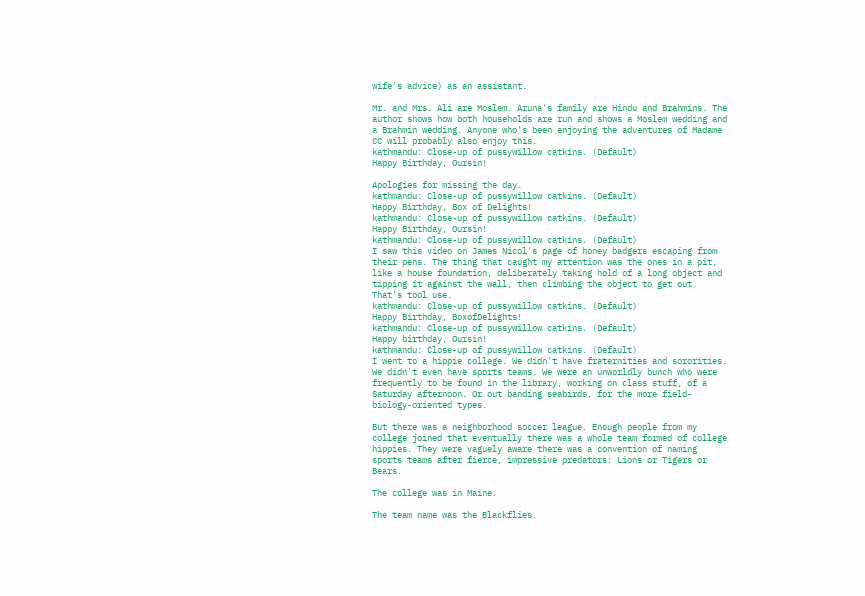wife's advice) as an assistant.

Mr. and Mrs. Ali are Moslem. Aruna's family are Hindu and Brahmins. The author shows how both households are run and shows a Moslem wedding and a Brahmin wedding. Anyone who's been enjoying the adventures of Madame CC will probably also enjoy this.
kathmandu: Close-up of pussywillow catkins. (Default)
Happy Birthday, Oursin!

Apologies for missing the day.
kathmandu: Close-up of pussywillow catkins. (Default)
Happy Birthday, Box of Delights!
kathmandu: Close-up of pussywillow catkins. (Default)
Happy Birthday, Oursin!
kathmandu: Close-up of pussywillow catkins. (Default)
I saw this video on James Nicol's page of honey badgers escaping from their pens. The thing that caught my attention was the ones in a pit, like a house foundation, deliberately taking hold of a long object and tipping it against the wall, then climbing the object to get out. That's tool use.
kathmandu: Close-up of pussywillow catkins. (Default)
Happy Birthday, BoxofDelights!
kathmandu: Close-up of pussywillow catkins. (Default)
Happy birthday, Oursin!
kathmandu: Close-up of pussywillow catkins. (Default)
I went to a hippie college. We didn't have fraternities and sororities. We didn't even have sports teams. We were an unworldly bunch who were frequently to be found in the library, working on class stuff, of a Saturday afternoon. Or out banding seabirds, for the more field-biology-oriented types.

But there was a neighborhood soccer league. Enough people from my college joined that eventually there was a whole team formed of college hippies. They were vaguely aware there was a convention of naming sports teams after fierce, impressive predators: Lions or Tigers or Bears.

The college was in Maine.

The team name was the Blackflies.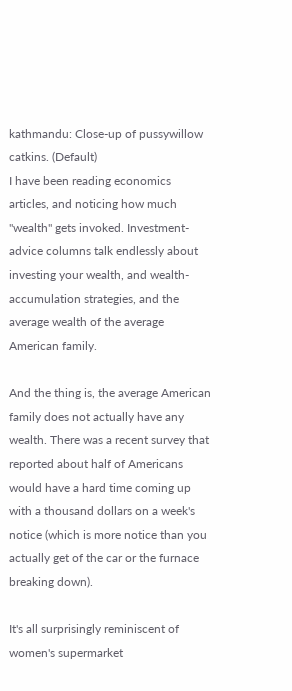kathmandu: Close-up of pussywillow catkins. (Default)
I have been reading economics articles, and noticing how much "wealth" gets invoked. Investment-advice columns talk endlessly about investing your wealth, and wealth-accumulation strategies, and the average wealth of the average American family.

And the thing is, the average American family does not actually have any wealth. There was a recent survey that reported about half of Americans would have a hard time coming up with a thousand dollars on a week's notice (which is more notice than you actually get of the car or the furnace breaking down).

It's all surprisingly reminiscent of women's supermarket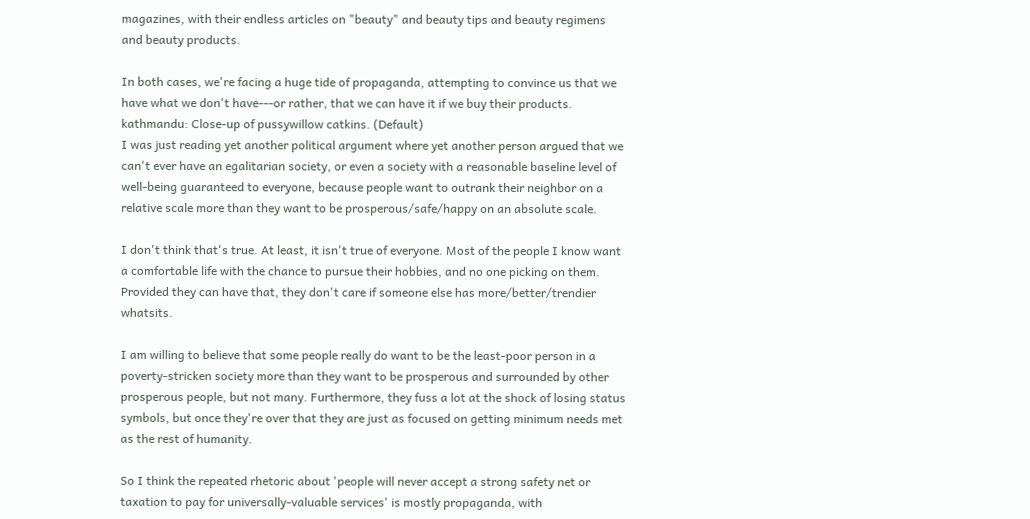magazines, with their endless articles on "beauty" and beauty tips and beauty regimens and beauty products.

In both cases, we're facing a huge tide of propaganda, attempting to convince us that we have what we don't have---or rather, that we can have it if we buy their products.
kathmandu: Close-up of pussywillow catkins. (Default)
I was just reading yet another political argument where yet another person argued that we can't ever have an egalitarian society, or even a society with a reasonable baseline level of well-being guaranteed to everyone, because people want to outrank their neighbor on a relative scale more than they want to be prosperous/safe/happy on an absolute scale.

I don't think that's true. At least, it isn't true of everyone. Most of the people I know want a comfortable life with the chance to pursue their hobbies, and no one picking on them. Provided they can have that, they don't care if someone else has more/better/trendier whatsits.

I am willing to believe that some people really do want to be the least-poor person in a poverty-stricken society more than they want to be prosperous and surrounded by other prosperous people, but not many. Furthermore, they fuss a lot at the shock of losing status symbols, but once they're over that they are just as focused on getting minimum needs met as the rest of humanity.

So I think the repeated rhetoric about 'people will never accept a strong safety net or taxation to pay for universally-valuable services' is mostly propaganda, with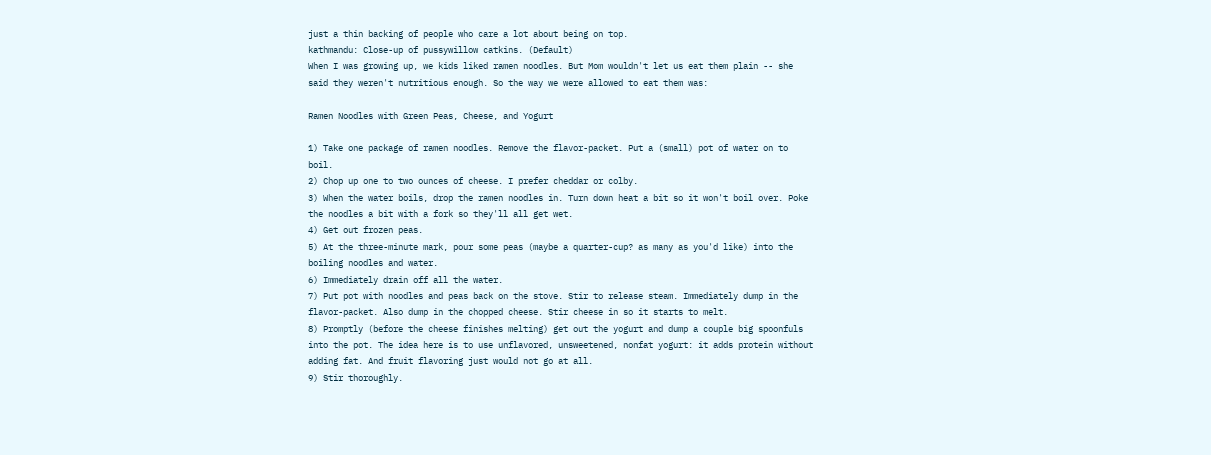just a thin backing of people who care a lot about being on top.
kathmandu: Close-up of pussywillow catkins. (Default)
When I was growing up, we kids liked ramen noodles. But Mom wouldn't let us eat them plain -- she said they weren't nutritious enough. So the way we were allowed to eat them was:

Ramen Noodles with Green Peas, Cheese, and Yogurt

1) Take one package of ramen noodles. Remove the flavor-packet. Put a (small) pot of water on to boil.
2) Chop up one to two ounces of cheese. I prefer cheddar or colby.
3) When the water boils, drop the ramen noodles in. Turn down heat a bit so it won't boil over. Poke the noodles a bit with a fork so they'll all get wet.
4) Get out frozen peas.
5) At the three-minute mark, pour some peas (maybe a quarter-cup? as many as you'd like) into the boiling noodles and water.
6) Immediately drain off all the water.
7) Put pot with noodles and peas back on the stove. Stir to release steam. Immediately dump in the flavor-packet. Also dump in the chopped cheese. Stir cheese in so it starts to melt.
8) Promptly (before the cheese finishes melting) get out the yogurt and dump a couple big spoonfuls into the pot. The idea here is to use unflavored, unsweetened, nonfat yogurt: it adds protein without adding fat. And fruit flavoring just would not go at all.
9) Stir thoroughly.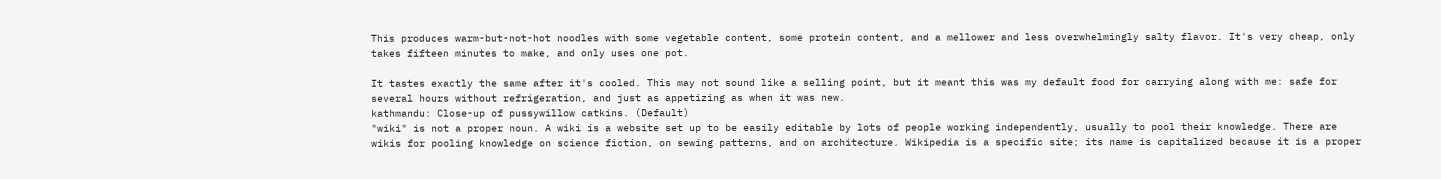This produces warm-but-not-hot noodles with some vegetable content, some protein content, and a mellower and less overwhelmingly salty flavor. It's very cheap, only takes fifteen minutes to make, and only uses one pot.

It tastes exactly the same after it's cooled. This may not sound like a selling point, but it meant this was my default food for carrying along with me: safe for several hours without refrigeration, and just as appetizing as when it was new.
kathmandu: Close-up of pussywillow catkins. (Default)
"wiki" is not a proper noun. A wiki is a website set up to be easily editable by lots of people working independently, usually to pool their knowledge. There are wikis for pooling knowledge on science fiction, on sewing patterns, and on architecture. Wikipedia is a specific site; its name is capitalized because it is a proper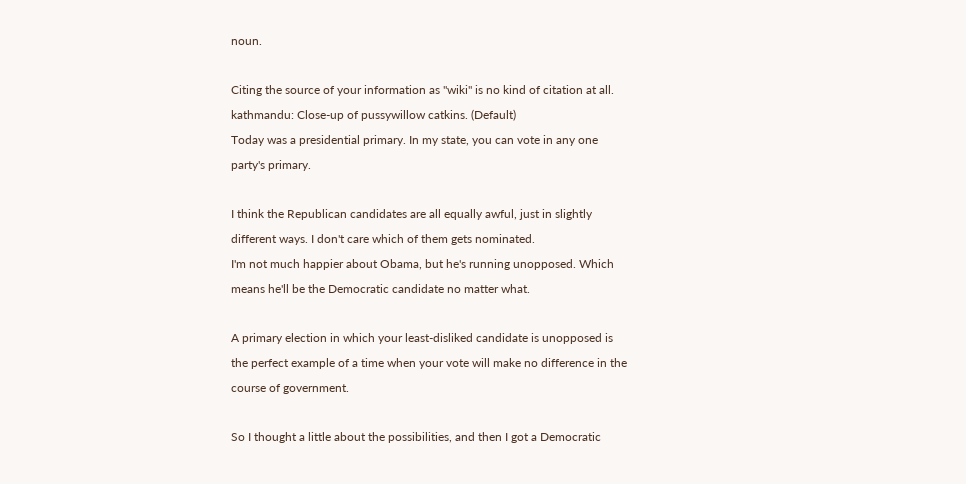noun.

Citing the source of your information as "wiki" is no kind of citation at all.
kathmandu: Close-up of pussywillow catkins. (Default)
Today was a presidential primary. In my state, you can vote in any one party's primary.

I think the Republican candidates are all equally awful, just in slightly different ways. I don't care which of them gets nominated.
I'm not much happier about Obama, but he's running unopposed. Which means he'll be the Democratic candidate no matter what.

A primary election in which your least-disliked candidate is unopposed is the perfect example of a time when your vote will make no difference in the course of government.

So I thought a little about the possibilities, and then I got a Democratic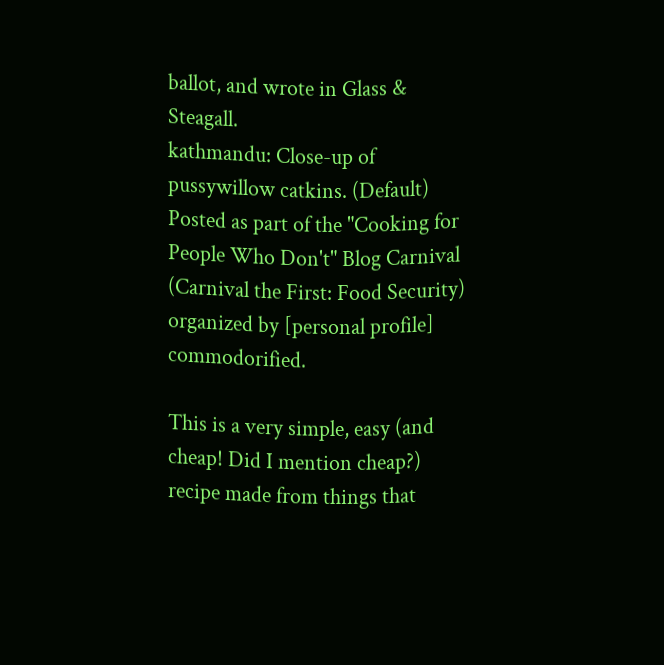ballot, and wrote in Glass & Steagall.
kathmandu: Close-up of pussywillow catkins. (Default)
Posted as part of the "Cooking for People Who Don't" Blog Carnival (Carnival the First: Food Security) organized by [personal profile] commodorified.

This is a very simple, easy (and cheap! Did I mention cheap?) recipe made from things that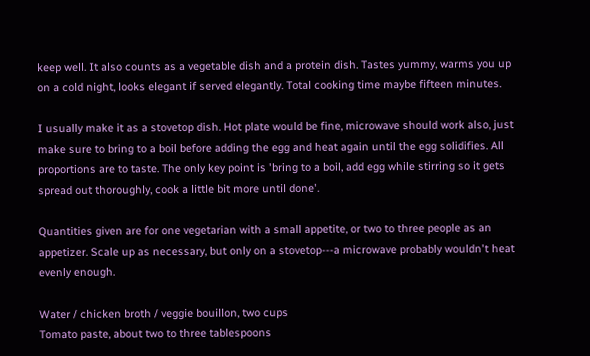keep well. It also counts as a vegetable dish and a protein dish. Tastes yummy, warms you up on a cold night, looks elegant if served elegantly. Total cooking time maybe fifteen minutes.

I usually make it as a stovetop dish. Hot plate would be fine, microwave should work also, just make sure to bring to a boil before adding the egg and heat again until the egg solidifies. All proportions are to taste. The only key point is 'bring to a boil, add egg while stirring so it gets spread out thoroughly, cook a little bit more until done'.

Quantities given are for one vegetarian with a small appetite, or two to three people as an appetizer. Scale up as necessary, but only on a stovetop---a microwave probably wouldn't heat evenly enough.

Water / chicken broth / veggie bouillon, two cups
Tomato paste, about two to three tablespoons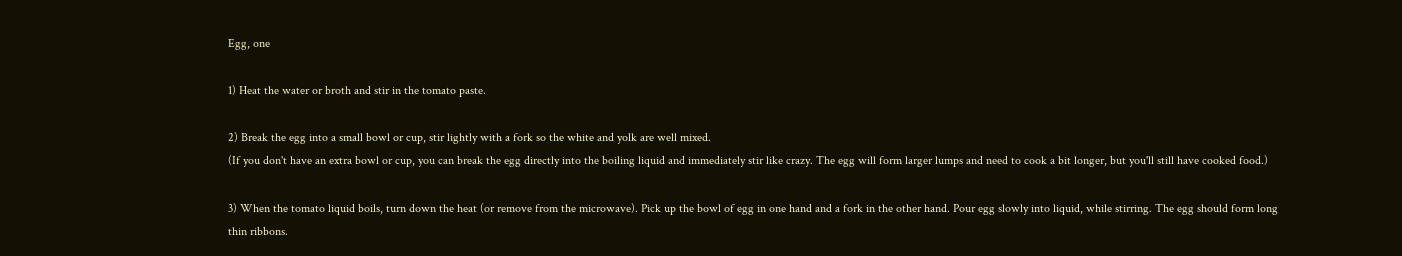Egg, one

1) Heat the water or broth and stir in the tomato paste.

2) Break the egg into a small bowl or cup, stir lightly with a fork so the white and yolk are well mixed.
(If you don't have an extra bowl or cup, you can break the egg directly into the boiling liquid and immediately stir like crazy. The egg will form larger lumps and need to cook a bit longer, but you'll still have cooked food.)

3) When the tomato liquid boils, turn down the heat (or remove from the microwave). Pick up the bowl of egg in one hand and a fork in the other hand. Pour egg slowly into liquid, while stirring. The egg should form long thin ribbons.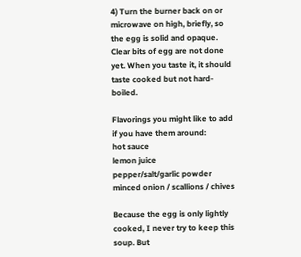4) Turn the burner back on or microwave on high, briefly, so the egg is solid and opaque. Clear bits of egg are not done yet. When you taste it, it should taste cooked but not hard-boiled.

Flavorings you might like to add if you have them around:
hot sauce
lemon juice
pepper/salt/garlic powder
minced onion / scallions / chives

Because the egg is only lightly cooked, I never try to keep this soup. But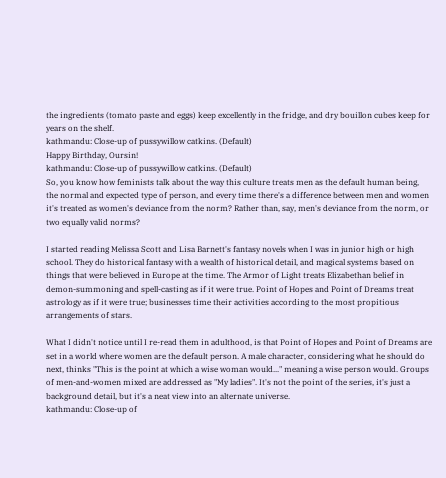the ingredients (tomato paste and eggs) keep excellently in the fridge, and dry bouillon cubes keep for years on the shelf.
kathmandu: Close-up of pussywillow catkins. (Default)
Happy Birthday, Oursin!
kathmandu: Close-up of pussywillow catkins. (Default)
So, you know how feminists talk about the way this culture treats men as the default human being, the normal and expected type of person, and every time there's a difference between men and women it's treated as women's deviance from the norm? Rather than, say, men's deviance from the norm, or two equally valid norms?

I started reading Melissa Scott and Lisa Barnett's fantasy novels when I was in junior high or high school. They do historical fantasy with a wealth of historical detail, and magical systems based on things that were believed in Europe at the time. The Armor of Light treats Elizabethan belief in demon-summoning and spell-casting as if it were true. Point of Hopes and Point of Dreams treat astrology as if it were true; businesses time their activities according to the most propitious arrangements of stars.

What I didn't notice until I re-read them in adulthood, is that Point of Hopes and Point of Dreams are set in a world where women are the default person. A male character, considering what he should do next, thinks "This is the point at which a wise woman would..." meaning a wise person would. Groups of men-and-women mixed are addressed as "My ladies". It's not the point of the series, it's just a background detail, but it's a neat view into an alternate universe.
kathmandu: Close-up of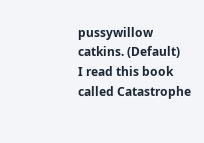pussywillow catkins. (Default)
I read this book called Catastrophe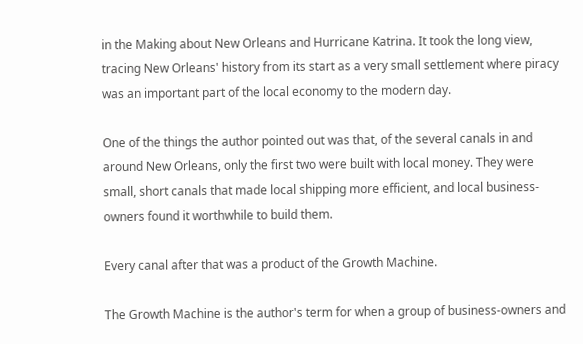in the Making about New Orleans and Hurricane Katrina. It took the long view, tracing New Orleans' history from its start as a very small settlement where piracy was an important part of the local economy to the modern day.

One of the things the author pointed out was that, of the several canals in and around New Orleans, only the first two were built with local money. They were small, short canals that made local shipping more efficient, and local business-owners found it worthwhile to build them.

Every canal after that was a product of the Growth Machine.

The Growth Machine is the author's term for when a group of business-owners and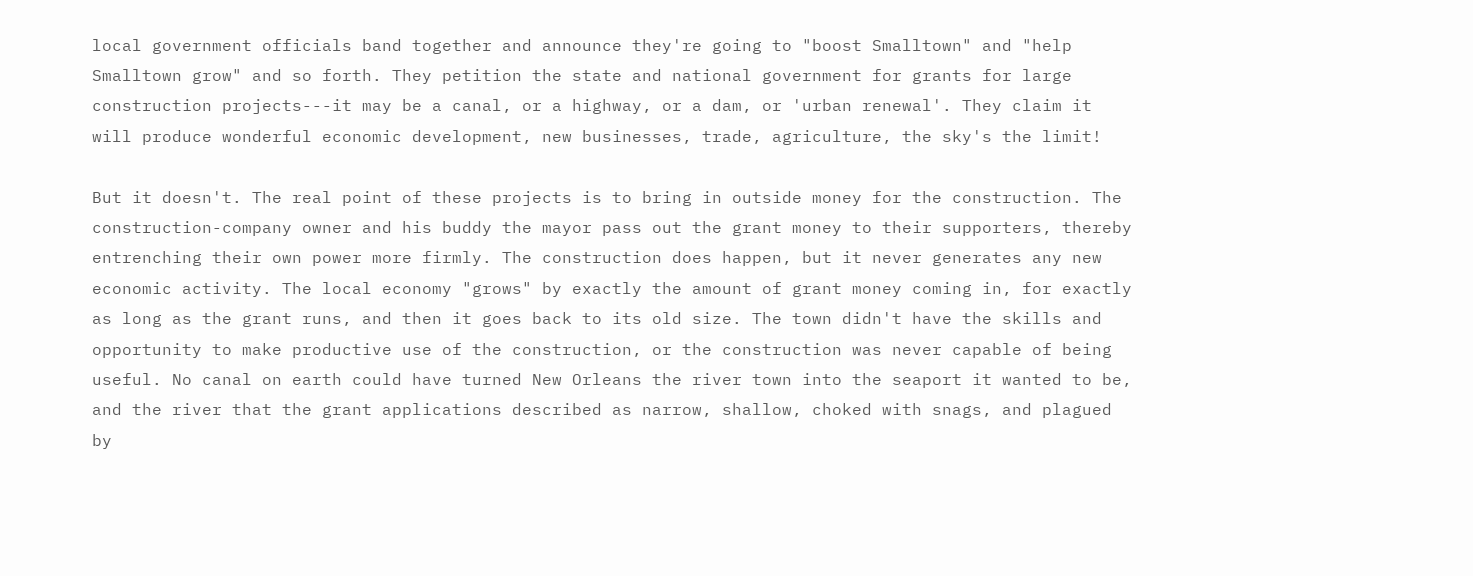local government officials band together and announce they're going to "boost Smalltown" and "help Smalltown grow" and so forth. They petition the state and national government for grants for large construction projects---it may be a canal, or a highway, or a dam, or 'urban renewal'. They claim it will produce wonderful economic development, new businesses, trade, agriculture, the sky's the limit!

But it doesn't. The real point of these projects is to bring in outside money for the construction. The construction-company owner and his buddy the mayor pass out the grant money to their supporters, thereby entrenching their own power more firmly. The construction does happen, but it never generates any new economic activity. The local economy "grows" by exactly the amount of grant money coming in, for exactly as long as the grant runs, and then it goes back to its old size. The town didn't have the skills and opportunity to make productive use of the construction, or the construction was never capable of being useful. No canal on earth could have turned New Orleans the river town into the seaport it wanted to be, and the river that the grant applications described as narrow, shallow, choked with snags, and plagued by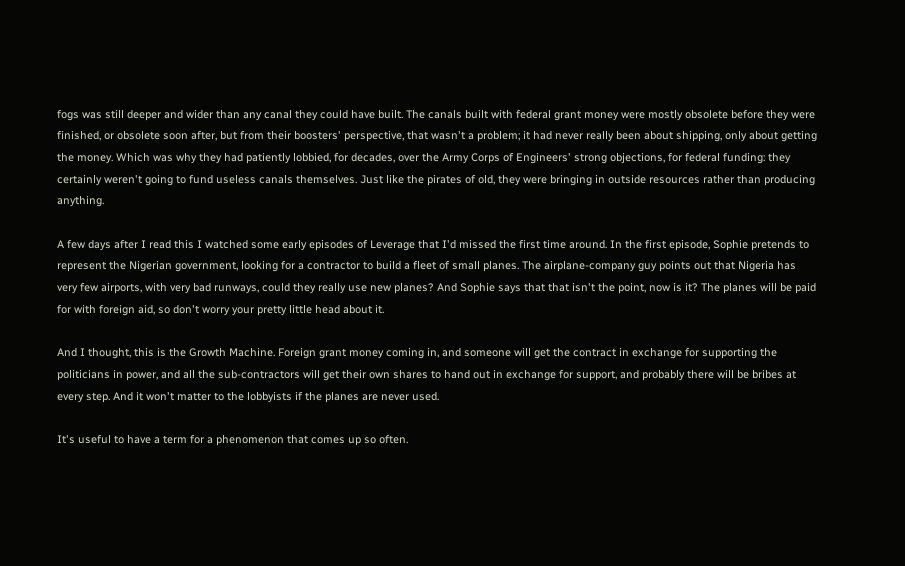fogs was still deeper and wider than any canal they could have built. The canals built with federal grant money were mostly obsolete before they were finished, or obsolete soon after, but from their boosters' perspective, that wasn't a problem; it had never really been about shipping, only about getting the money. Which was why they had patiently lobbied, for decades, over the Army Corps of Engineers' strong objections, for federal funding: they certainly weren't going to fund useless canals themselves. Just like the pirates of old, they were bringing in outside resources rather than producing anything.

A few days after I read this I watched some early episodes of Leverage that I'd missed the first time around. In the first episode, Sophie pretends to represent the Nigerian government, looking for a contractor to build a fleet of small planes. The airplane-company guy points out that Nigeria has very few airports, with very bad runways, could they really use new planes? And Sophie says that that isn't the point, now is it? The planes will be paid for with foreign aid, so don't worry your pretty little head about it.

And I thought, this is the Growth Machine. Foreign grant money coming in, and someone will get the contract in exchange for supporting the politicians in power, and all the sub-contractors will get their own shares to hand out in exchange for support, and probably there will be bribes at every step. And it won't matter to the lobbyists if the planes are never used.

It's useful to have a term for a phenomenon that comes up so often.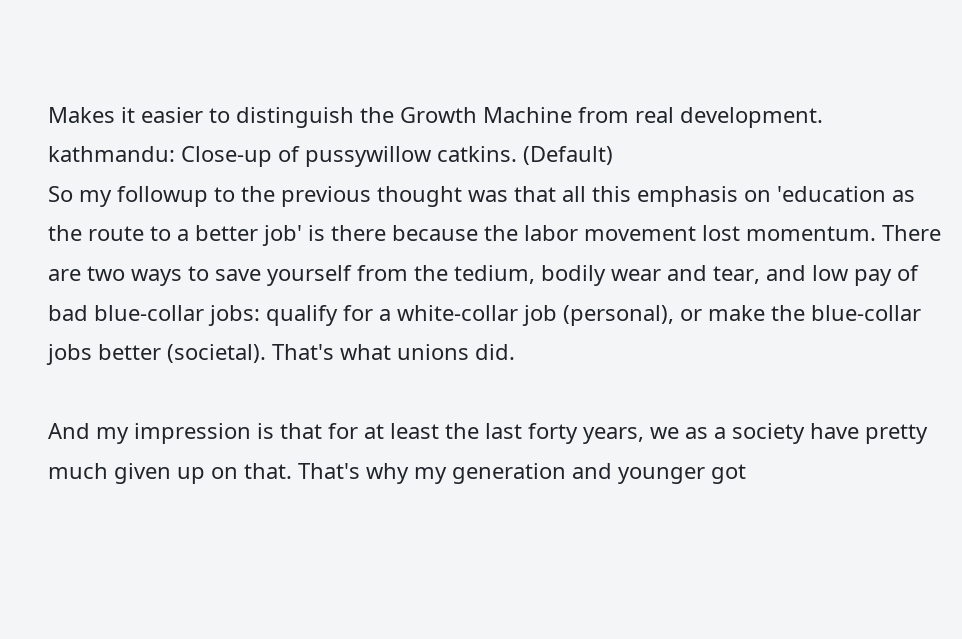Makes it easier to distinguish the Growth Machine from real development.
kathmandu: Close-up of pussywillow catkins. (Default)
So my followup to the previous thought was that all this emphasis on 'education as the route to a better job' is there because the labor movement lost momentum. There are two ways to save yourself from the tedium, bodily wear and tear, and low pay of bad blue-collar jobs: qualify for a white-collar job (personal), or make the blue-collar jobs better (societal). That's what unions did.

And my impression is that for at least the last forty years, we as a society have pretty much given up on that. That's why my generation and younger got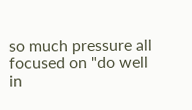so much pressure all focused on "do well in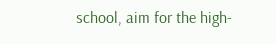school, aim for the high-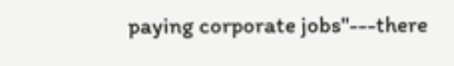paying corporate jobs"---there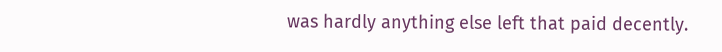was hardly anything else left that paid decently.